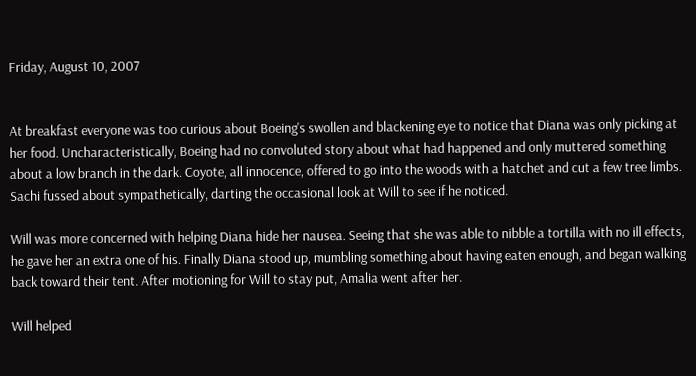Friday, August 10, 2007


At breakfast everyone was too curious about Boeing's swollen and blackening eye to notice that Diana was only picking at her food. Uncharacteristically, Boeing had no convoluted story about what had happened and only muttered something about a low branch in the dark. Coyote, all innocence, offered to go into the woods with a hatchet and cut a few tree limbs. Sachi fussed about sympathetically, darting the occasional look at Will to see if he noticed.

Will was more concerned with helping Diana hide her nausea. Seeing that she was able to nibble a tortilla with no ill effects, he gave her an extra one of his. Finally Diana stood up, mumbling something about having eaten enough, and began walking back toward their tent. After motioning for Will to stay put, Amalia went after her.

Will helped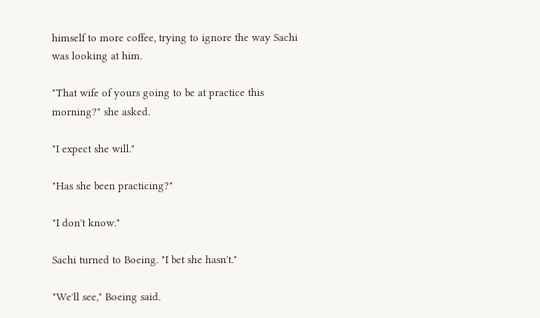himself to more coffee, trying to ignore the way Sachi was looking at him.

"That wife of yours going to be at practice this morning?" she asked.

"I expect she will."

"Has she been practicing?"

"I don't know."

Sachi turned to Boeing. "I bet she hasn't."

"We'll see," Boeing said.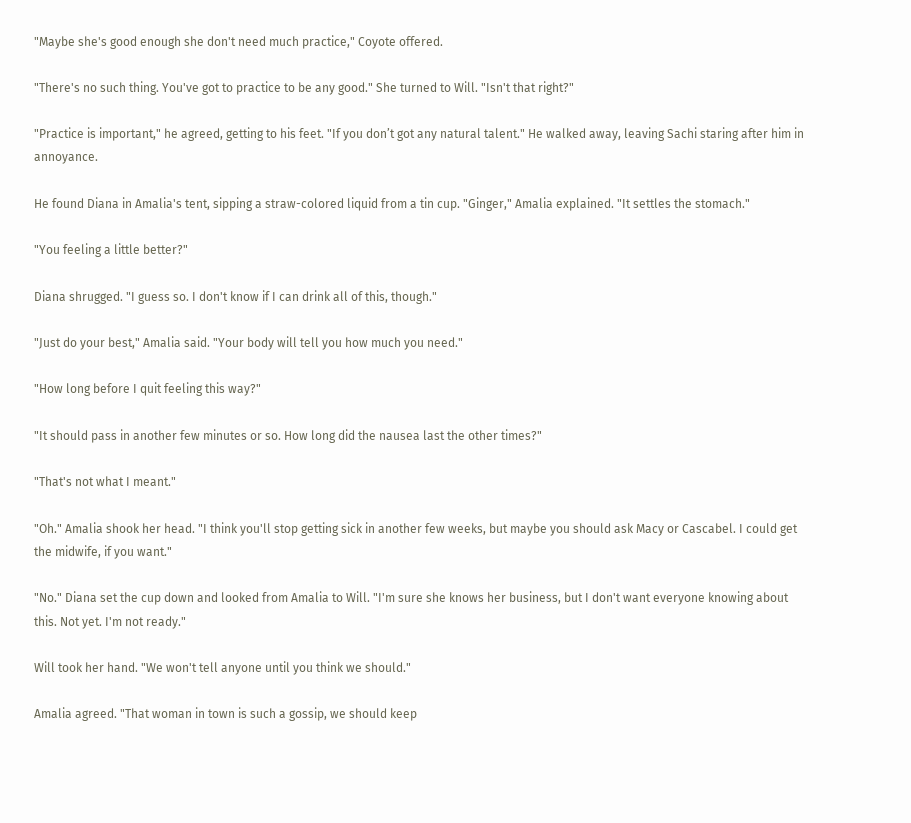"Maybe she's good enough she don't need much practice," Coyote offered.

"There's no such thing. You've got to practice to be any good." She turned to Will. "Isn't that right?"

"Practice is important," he agreed, getting to his feet. "If you don’t got any natural talent." He walked away, leaving Sachi staring after him in annoyance.

He found Diana in Amalia's tent, sipping a straw-colored liquid from a tin cup. "Ginger," Amalia explained. "It settles the stomach."

"You feeling a little better?"

Diana shrugged. "I guess so. I don't know if I can drink all of this, though."

"Just do your best," Amalia said. "Your body will tell you how much you need."

"How long before I quit feeling this way?"

"It should pass in another few minutes or so. How long did the nausea last the other times?"

"That's not what I meant."

"Oh." Amalia shook her head. "I think you'll stop getting sick in another few weeks, but maybe you should ask Macy or Cascabel. I could get the midwife, if you want."

"No." Diana set the cup down and looked from Amalia to Will. "I'm sure she knows her business, but I don't want everyone knowing about this. Not yet. I'm not ready."

Will took her hand. "We won't tell anyone until you think we should."

Amalia agreed. "That woman in town is such a gossip, we should keep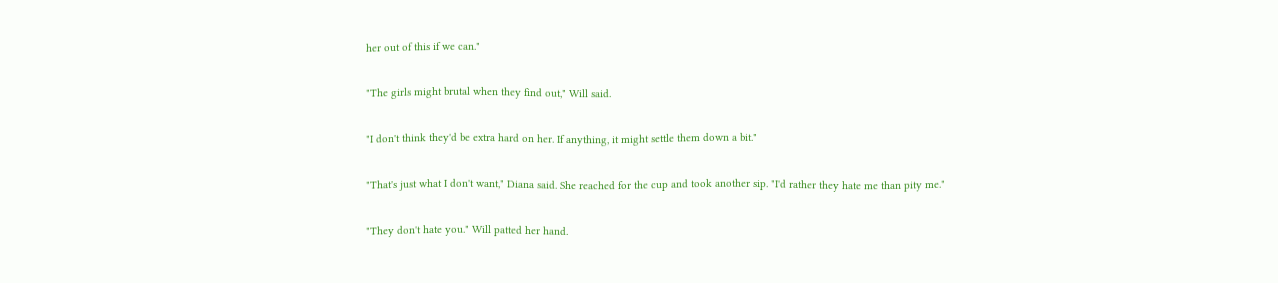her out of this if we can."

"The girls might brutal when they find out," Will said.

"I don't think they'd be extra hard on her. If anything, it might settle them down a bit."

"That's just what I don't want," Diana said. She reached for the cup and took another sip. "I'd rather they hate me than pity me."

"They don't hate you." Will patted her hand.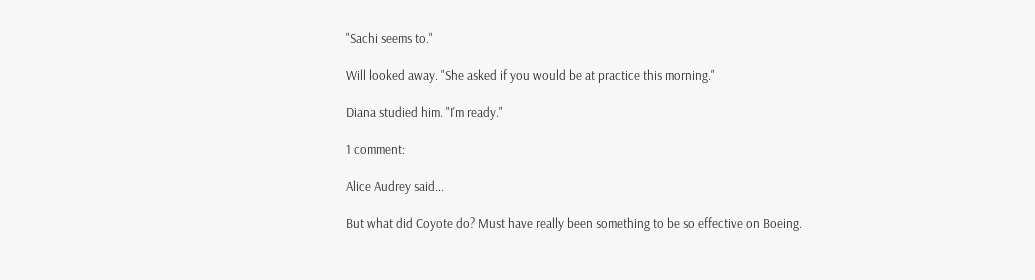"Sachi seems to."

Will looked away. "She asked if you would be at practice this morning."

Diana studied him. "I'm ready."

1 comment:

Alice Audrey said...

But what did Coyote do? Must have really been something to be so effective on Boeing.